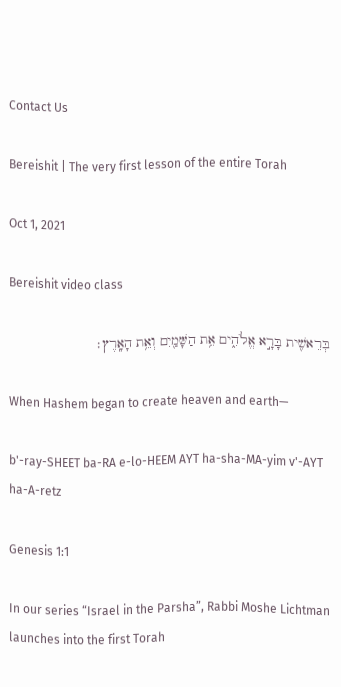Contact Us

Bereishit | The very first lesson of the entire Torah

Oct 1, 2021

Bereishit video class

בְּרֵאשִׁ֖ית בָּרָ֣א אֱלֹהִ֑ים אֵ֥ת הַשָּׁמַ֖יִם וְאֵ֥ת הָאָֽרֶץ׃

When Hashem began to create heaven and earth—

b'-ray-SHEET ba-RA e-lo-HEEM AYT ha-sha-MA-yim v'-AYT ha-A-retz

Genesis 1:1

In our series “Israel in the Parsha”, Rabbi Moshe Lichtman launches into the first Torah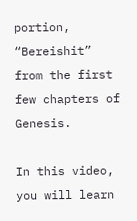portion, “Bereishit” from the first few chapters of Genesis.

In this video, you will learn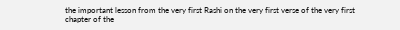the important lesson from the very first Rashi on the very first verse of the very first chapter of the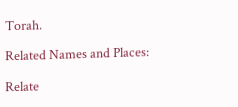Torah.

Related Names and Places:

Relate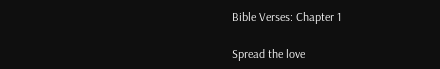Bible Verses: Chapter 1

Spread the love